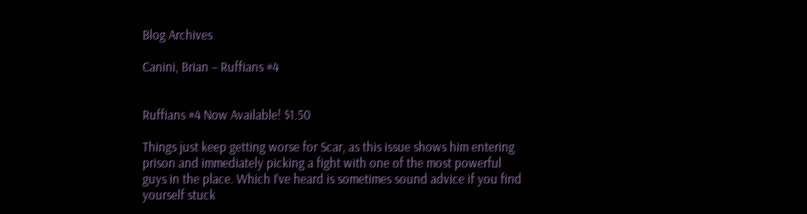Blog Archives

Canini, Brian – Ruffians #4


Ruffians #4 Now Available! $1.50

Things just keep getting worse for Scar, as this issue shows him entering prison and immediately picking a fight with one of the most powerful guys in the place. Which I’ve heard is sometimes sound advice if you find yourself stuck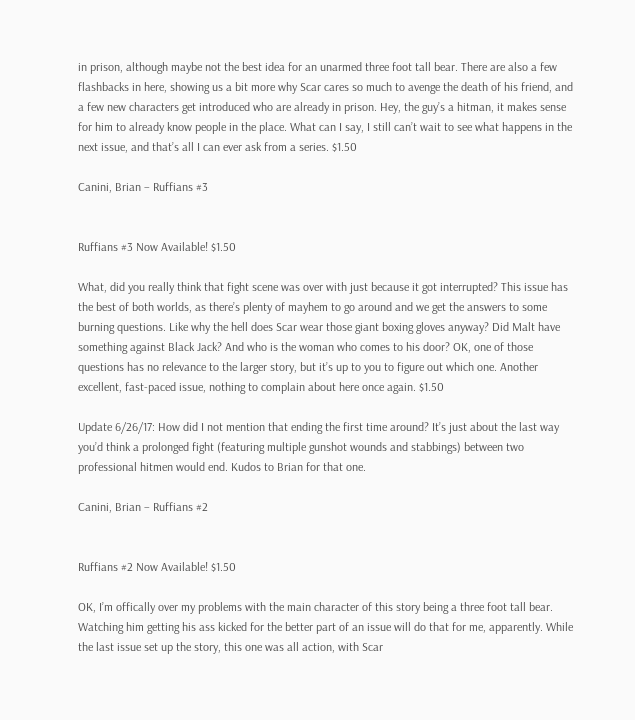in prison, although maybe not the best idea for an unarmed three foot tall bear. There are also a few flashbacks in here, showing us a bit more why Scar cares so much to avenge the death of his friend, and a few new characters get introduced who are already in prison. Hey, the guy’s a hitman, it makes sense for him to already know people in the place. What can I say, I still can’t wait to see what happens in the next issue, and that’s all I can ever ask from a series. $1.50

Canini, Brian – Ruffians #3


Ruffians #3 Now Available! $1.50

What, did you really think that fight scene was over with just because it got interrupted? This issue has the best of both worlds, as there’s plenty of mayhem to go around and we get the answers to some burning questions. Like why the hell does Scar wear those giant boxing gloves anyway? Did Malt have something against Black Jack? And who is the woman who comes to his door? OK, one of those questions has no relevance to the larger story, but it’s up to you to figure out which one. Another excellent, fast-paced issue, nothing to complain about here once again. $1.50

Update 6/26/17: How did I not mention that ending the first time around? It’s just about the last way you’d think a prolonged fight (featuring multiple gunshot wounds and stabbings) between two professional hitmen would end. Kudos to Brian for that one.

Canini, Brian – Ruffians #2


Ruffians #2 Now Available! $1.50

OK, I’m offically over my problems with the main character of this story being a three foot tall bear. Watching him getting his ass kicked for the better part of an issue will do that for me, apparently. While the last issue set up the story, this one was all action, with Scar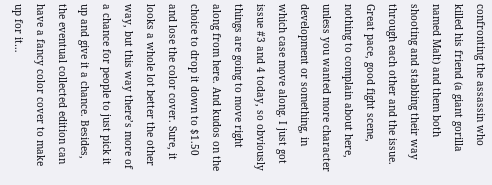confronting the assassin who killed his friend (a giant gorilla named Malt) and them both shooting and stabbing their way through each other and the issue. Great pace, good fight scene, nothing to complain about here, unless you wanted more character development or something, in which case move along. I just got issue #3 and 4 today, so obviously things are going to move right along from here. And kudos on the choice to drop it down to $1.50 and lose the color cover. Sure, it looks a whole lot better the other way, but this way there’s more of a chance for people to just pick it up and give it a chance. Besides, the eventual collected edition can have a fancy color cover to make up for it…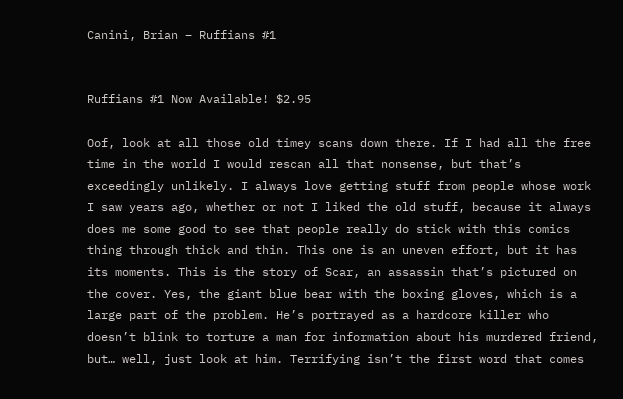Canini, Brian – Ruffians #1


Ruffians #1 Now Available! $2.95

Oof, look at all those old timey scans down there. If I had all the free time in the world I would rescan all that nonsense, but that’s exceedingly unlikely. I always love getting stuff from people whose work I saw years ago, whether or not I liked the old stuff, because it always does me some good to see that people really do stick with this comics thing through thick and thin. This one is an uneven effort, but it has its moments. This is the story of Scar, an assassin that’s pictured on the cover. Yes, the giant blue bear with the boxing gloves, which is a large part of the problem. He’s portrayed as a hardcore killer who doesn’t blink to torture a man for information about his murdered friend, but… well, just look at him. Terrifying isn’t the first word that comes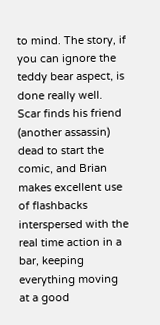to mind. The story, if you can ignore the teddy bear aspect, is done really well. Scar finds his friend (another assassin) dead to start the comic, and Brian makes excellent use of flashbacks interspersed with the real time action in a bar, keeping everything moving at a good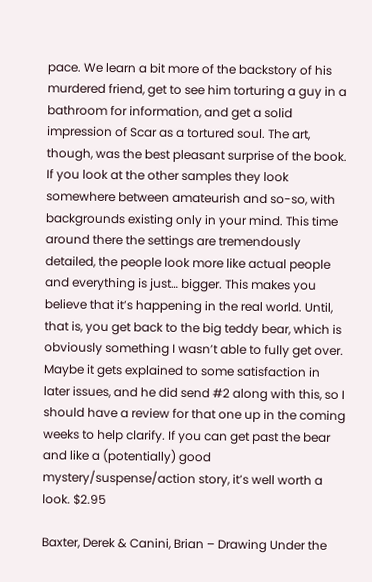pace. We learn a bit more of the backstory of his murdered friend, get to see him torturing a guy in a bathroom for information, and get a solid impression of Scar as a tortured soul. The art, though, was the best pleasant surprise of the book. If you look at the other samples they look somewhere between amateurish and so-so, with backgrounds existing only in your mind. This time around there the settings are tremendously detailed, the people look more like actual people and everything is just… bigger. This makes you believe that it’s happening in the real world. Until, that is, you get back to the big teddy bear, which is obviously something I wasn’t able to fully get over. Maybe it gets explained to some satisfaction in later issues, and he did send #2 along with this, so I should have a review for that one up in the coming weeks to help clarify. If you can get past the bear and like a (potentially) good mystery/suspense/action story, it’s well worth a look. $2.95

Baxter, Derek & Canini, Brian – Drawing Under the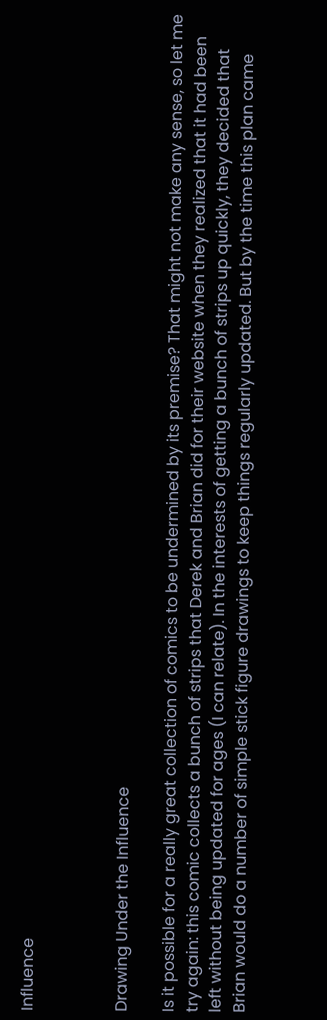Influence



Drawing Under the Influence

Is it possible for a really great collection of comics to be undermined by its premise? That might not make any sense, so let me try again: this comic collects a bunch of strips that Derek and Brian did for their website when they realized that it had been left without being updated for ages (I can relate). In the interests of getting a bunch of strips up quickly, they decided that Brian would do a number of simple stick figure drawings to keep things regularly updated. But by the time this plan came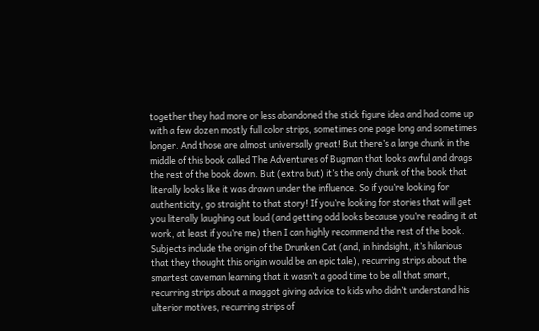together they had more or less abandoned the stick figure idea and had come up with a few dozen mostly full color strips, sometimes one page long and sometimes longer. And those are almost universally great! But there’s a large chunk in the middle of this book called The Adventures of Bugman that looks awful and drags the rest of the book down. But (extra but) it’s the only chunk of the book that literally looks like it was drawn under the influence. So if you’re looking for authenticity, go straight to that story! If you’re looking for stories that will get you literally laughing out loud (and getting odd looks because you’re reading it at work, at least if you’re me) then I can highly recommend the rest of the book. Subjects include the origin of the Drunken Cat (and, in hindsight, it’s hilarious that they thought this origin would be an epic tale), recurring strips about the smartest caveman learning that it wasn’t a good time to be all that smart, recurring strips about a maggot giving advice to kids who didn’t understand his ulterior motives, recurring strips of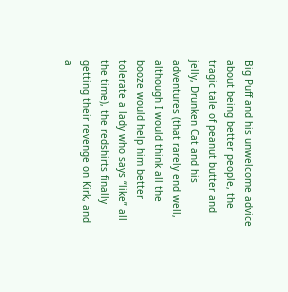Big Puff and his unwelcome advice about being better people, the tragic tale of peanut butter and jelly, Drunken Cat and his adventures (that rarely end well, although I would think all the booze would help him better tolerate a lady who says “like” all the time), the redshirts finally getting their revenge on Kirk, and a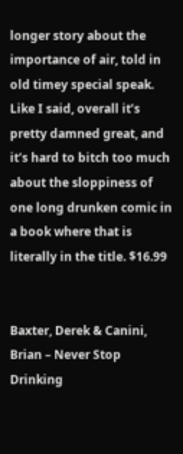longer story about the importance of air, told in old timey special speak. Like I said, overall it’s pretty damned great, and it’s hard to bitch too much about the sloppiness of one long drunken comic in a book where that is literally in the title. $16.99


Baxter, Derek & Canini, Brian – Never Stop Drinking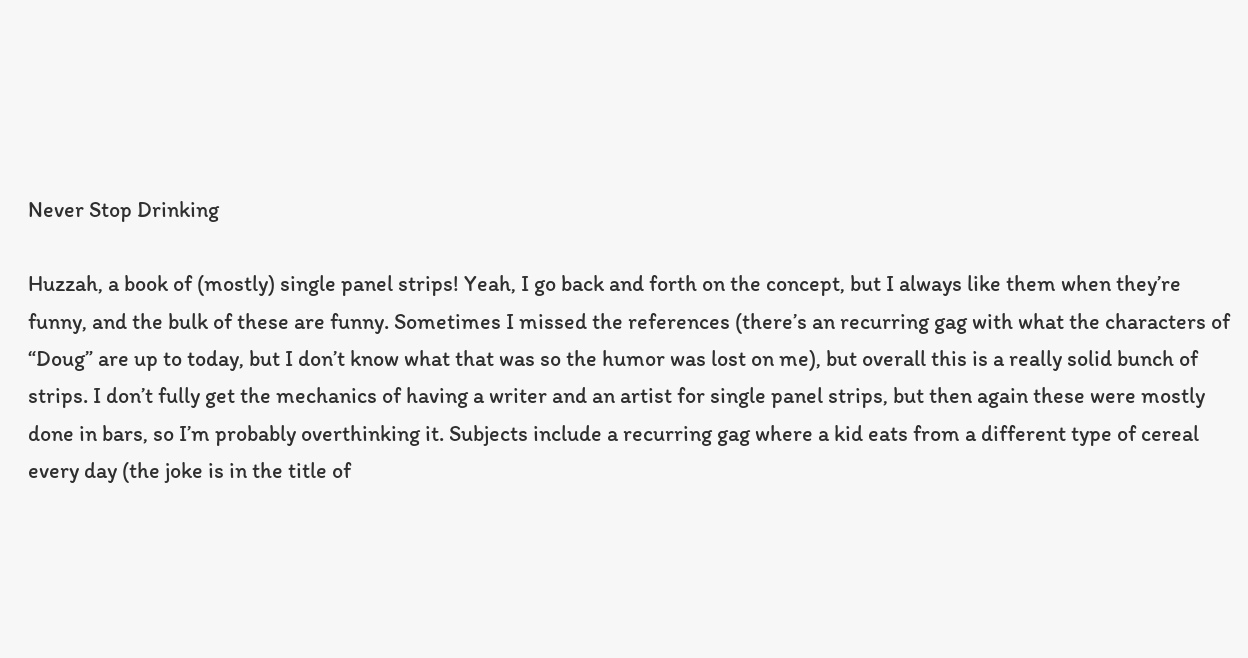Never Stop Drinking

Huzzah, a book of (mostly) single panel strips! Yeah, I go back and forth on the concept, but I always like them when they’re funny, and the bulk of these are funny. Sometimes I missed the references (there’s an recurring gag with what the characters of “Doug” are up to today, but I don’t know what that was so the humor was lost on me), but overall this is a really solid bunch of strips. I don’t fully get the mechanics of having a writer and an artist for single panel strips, but then again these were mostly done in bars, so I’m probably overthinking it. Subjects include a recurring gag where a kid eats from a different type of cereal every day (the joke is in the title of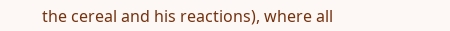the cereal and his reactions), where all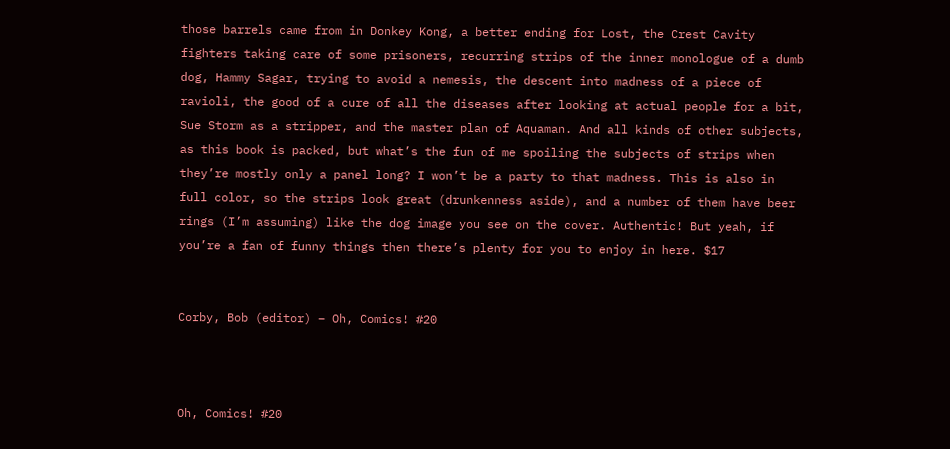those barrels came from in Donkey Kong, a better ending for Lost, the Crest Cavity fighters taking care of some prisoners, recurring strips of the inner monologue of a dumb dog, Hammy Sagar, trying to avoid a nemesis, the descent into madness of a piece of ravioli, the good of a cure of all the diseases after looking at actual people for a bit, Sue Storm as a stripper, and the master plan of Aquaman. And all kinds of other subjects, as this book is packed, but what’s the fun of me spoiling the subjects of strips when they’re mostly only a panel long? I won’t be a party to that madness. This is also in full color, so the strips look great (drunkenness aside), and a number of them have beer rings (I’m assuming) like the dog image you see on the cover. Authentic! But yeah, if you’re a fan of funny things then there’s plenty for you to enjoy in here. $17


Corby, Bob (editor) – Oh, Comics! #20



Oh, Comics! #20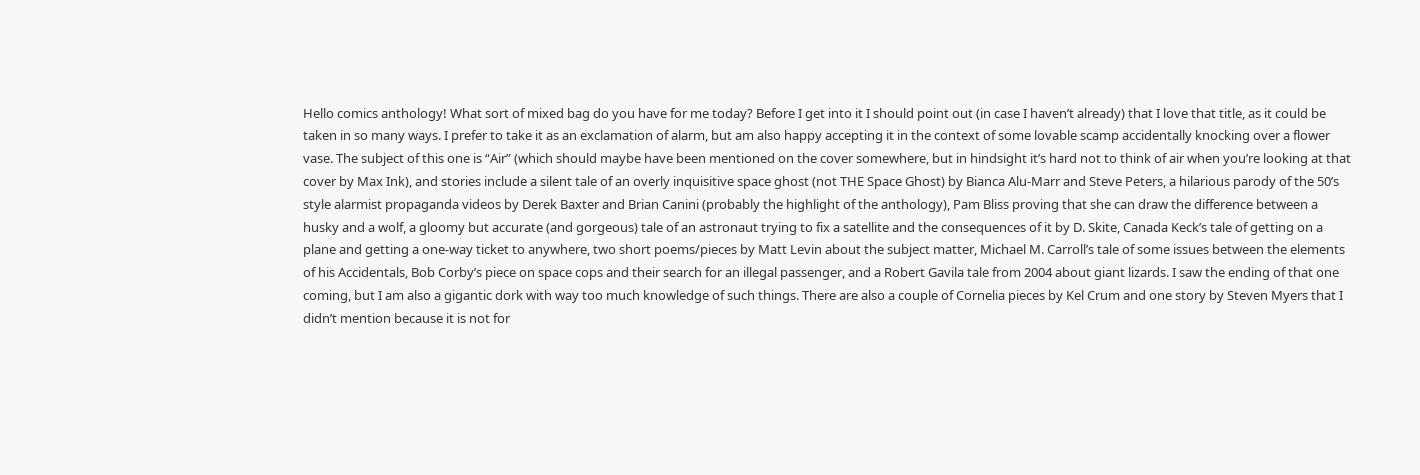Hello comics anthology! What sort of mixed bag do you have for me today? Before I get into it I should point out (in case I haven’t already) that I love that title, as it could be taken in so many ways. I prefer to take it as an exclamation of alarm, but am also happy accepting it in the context of some lovable scamp accidentally knocking over a flower vase. The subject of this one is “Air” (which should maybe have been mentioned on the cover somewhere, but in hindsight it’s hard not to think of air when you’re looking at that cover by Max Ink), and stories include a silent tale of an overly inquisitive space ghost (not THE Space Ghost) by Bianca Alu-Marr and Steve Peters, a hilarious parody of the 50’s style alarmist propaganda videos by Derek Baxter and Brian Canini (probably the highlight of the anthology), Pam Bliss proving that she can draw the difference between a husky and a wolf, a gloomy but accurate (and gorgeous) tale of an astronaut trying to fix a satellite and the consequences of it by D. Skite, Canada Keck’s tale of getting on a plane and getting a one-way ticket to anywhere, two short poems/pieces by Matt Levin about the subject matter, Michael M. Carroll’s tale of some issues between the elements of his Accidentals, Bob Corby’s piece on space cops and their search for an illegal passenger, and a Robert Gavila tale from 2004 about giant lizards. I saw the ending of that one coming, but I am also a gigantic dork with way too much knowledge of such things. There are also a couple of Cornelia pieces by Kel Crum and one story by Steven Myers that I didn’t mention because it is not for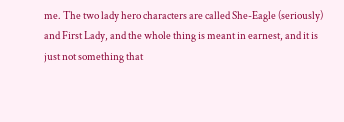me. The two lady hero characters are called She-Eagle (seriously) and First Lady, and the whole thing is meant in earnest, and it is just not something that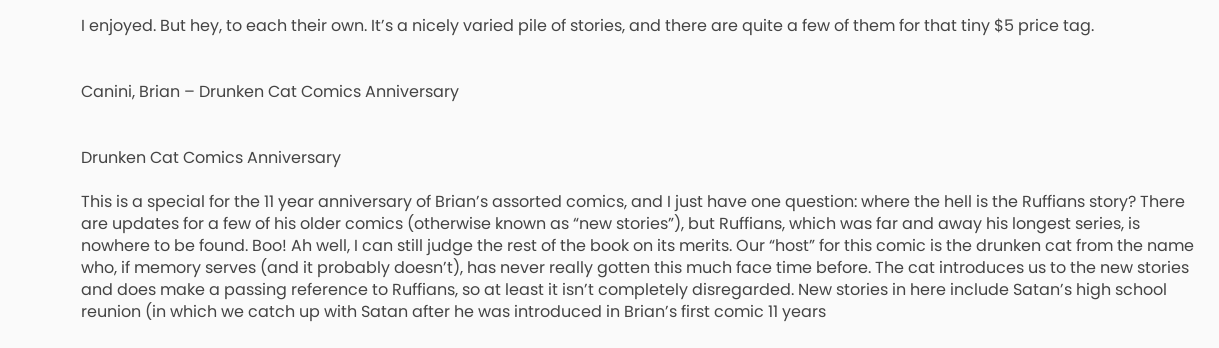I enjoyed. But hey, to each their own. It’s a nicely varied pile of stories, and there are quite a few of them for that tiny $5 price tag.


Canini, Brian – Drunken Cat Comics Anniversary


Drunken Cat Comics Anniversary

This is a special for the 11 year anniversary of Brian’s assorted comics, and I just have one question: where the hell is the Ruffians story? There are updates for a few of his older comics (otherwise known as “new stories”), but Ruffians, which was far and away his longest series, is nowhere to be found. Boo! Ah well, I can still judge the rest of the book on its merits. Our “host” for this comic is the drunken cat from the name who, if memory serves (and it probably doesn’t), has never really gotten this much face time before. The cat introduces us to the new stories and does make a passing reference to Ruffians, so at least it isn’t completely disregarded. New stories in here include Satan’s high school reunion (in which we catch up with Satan after he was introduced in Brian’s first comic 11 years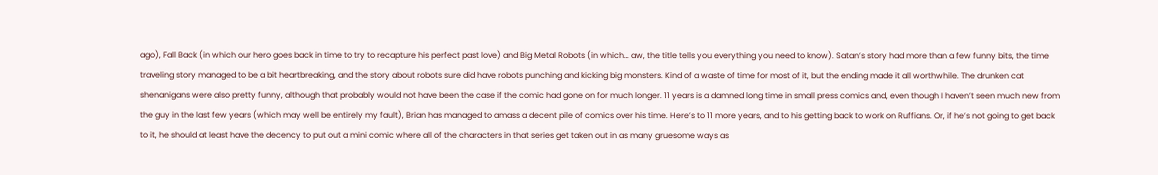ago), Fall Back (in which our hero goes back in time to try to recapture his perfect past love) and Big Metal Robots (in which… aw, the title tells you everything you need to know). Satan’s story had more than a few funny bits, the time traveling story managed to be a bit heartbreaking, and the story about robots sure did have robots punching and kicking big monsters. Kind of a waste of time for most of it, but the ending made it all worthwhile. The drunken cat shenanigans were also pretty funny, although that probably would not have been the case if the comic had gone on for much longer. 11 years is a damned long time in small press comics and, even though I haven’t seen much new from the guy in the last few years (which may well be entirely my fault), Brian has managed to amass a decent pile of comics over his time. Here’s to 11 more years, and to his getting back to work on Ruffians. Or, if he’s not going to get back to it, he should at least have the decency to put out a mini comic where all of the characters in that series get taken out in as many gruesome ways as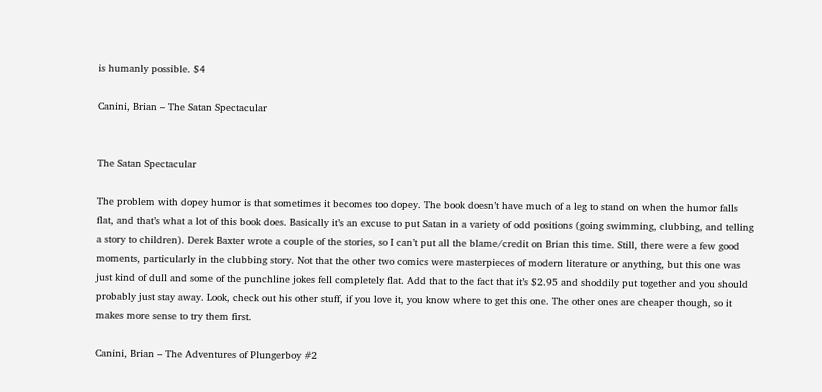is humanly possible. $4

Canini, Brian – The Satan Spectacular


The Satan Spectacular

The problem with dopey humor is that sometimes it becomes too dopey. The book doesn’t have much of a leg to stand on when the humor falls flat, and that’s what a lot of this book does. Basically it’s an excuse to put Satan in a variety of odd positions (going swimming, clubbing, and telling a story to children). Derek Baxter wrote a couple of the stories, so I can’t put all the blame/credit on Brian this time. Still, there were a few good moments, particularly in the clubbing story. Not that the other two comics were masterpieces of modern literature or anything, but this one was just kind of dull and some of the punchline jokes fell completely flat. Add that to the fact that it’s $2.95 and shoddily put together and you should probably just stay away. Look, check out his other stuff, if you love it, you know where to get this one. The other ones are cheaper though, so it makes more sense to try them first.

Canini, Brian – The Adventures of Plungerboy #2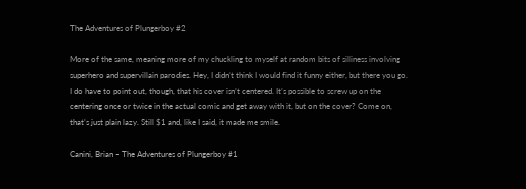The Adventures of Plungerboy #2

More of the same, meaning more of my chuckling to myself at random bits of silliness involving superhero and supervillain parodies. Hey, I didn’t think I would find it funny either, but there you go. I do have to point out, though, that his cover isn’t centered. It’s possible to screw up on the centering once or twice in the actual comic and get away with it, but on the cover? Come on, that’s just plain lazy. Still $1 and, like I said, it made me smile.

Canini, Brian – The Adventures of Plungerboy #1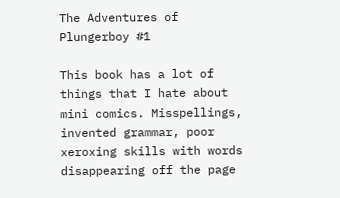The Adventures of Plungerboy #1

This book has a lot of things that I hate about mini comics. Misspellings, invented grammar, poor xeroxing skills with words disappearing off the page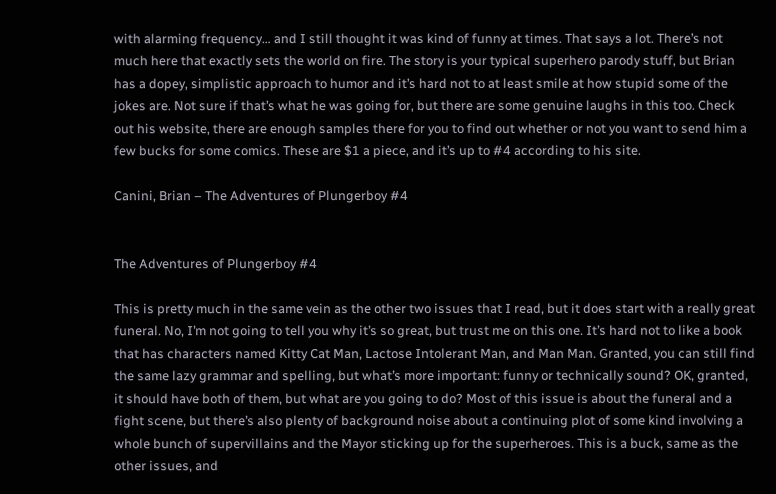with alarming frequency… and I still thought it was kind of funny at times. That says a lot. There’s not much here that exactly sets the world on fire. The story is your typical superhero parody stuff, but Brian has a dopey, simplistic approach to humor and it’s hard not to at least smile at how stupid some of the jokes are. Not sure if that’s what he was going for, but there are some genuine laughs in this too. Check out his website, there are enough samples there for you to find out whether or not you want to send him a few bucks for some comics. These are $1 a piece, and it’s up to #4 according to his site.

Canini, Brian – The Adventures of Plungerboy #4


The Adventures of Plungerboy #4

This is pretty much in the same vein as the other two issues that I read, but it does start with a really great funeral. No, I’m not going to tell you why it’s so great, but trust me on this one. It’s hard not to like a book that has characters named Kitty Cat Man, Lactose Intolerant Man, and Man Man. Granted, you can still find the same lazy grammar and spelling, but what’s more important: funny or technically sound? OK, granted, it should have both of them, but what are you going to do? Most of this issue is about the funeral and a fight scene, but there’s also plenty of background noise about a continuing plot of some kind involving a whole bunch of supervillains and the Mayor sticking up for the superheroes. This is a buck, same as the other issues, and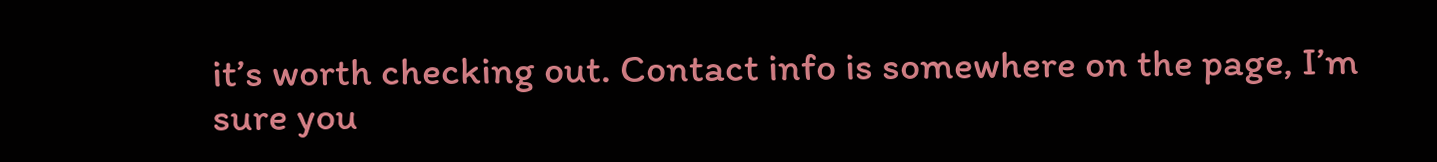it’s worth checking out. Contact info is somewhere on the page, I’m sure you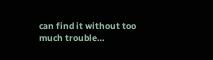can find it without too much trouble…